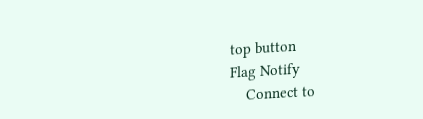top button
Flag Notify
    Connect to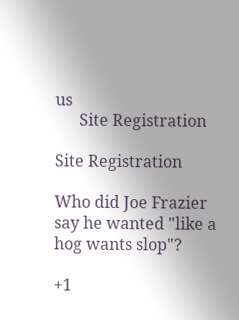us
      Site Registration

Site Registration

Who did Joe Frazier say he wanted "like a hog wants slop"?

+1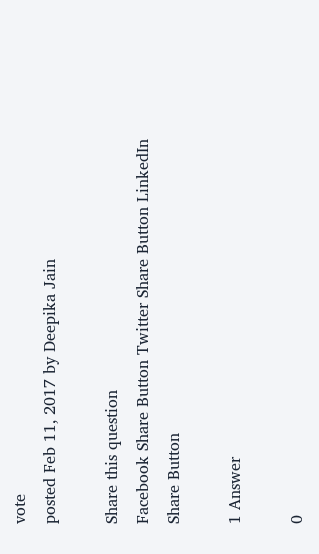vote
posted Feb 11, 2017 by Deepika Jain

Share this question
Facebook Share Button Twitter Share Button LinkedIn Share Button

1 Answer

0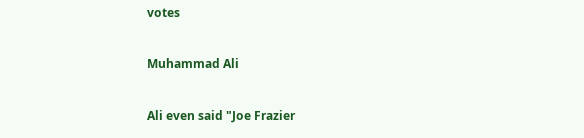votes

Muhammad Ali

Ali even said "Joe Frazier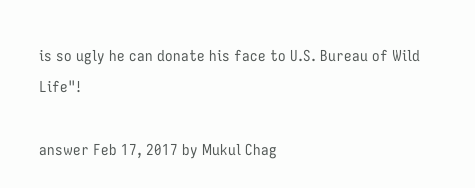is so ugly he can donate his face to U.S. Bureau of Wild Life"!

answer Feb 17, 2017 by Mukul Chag